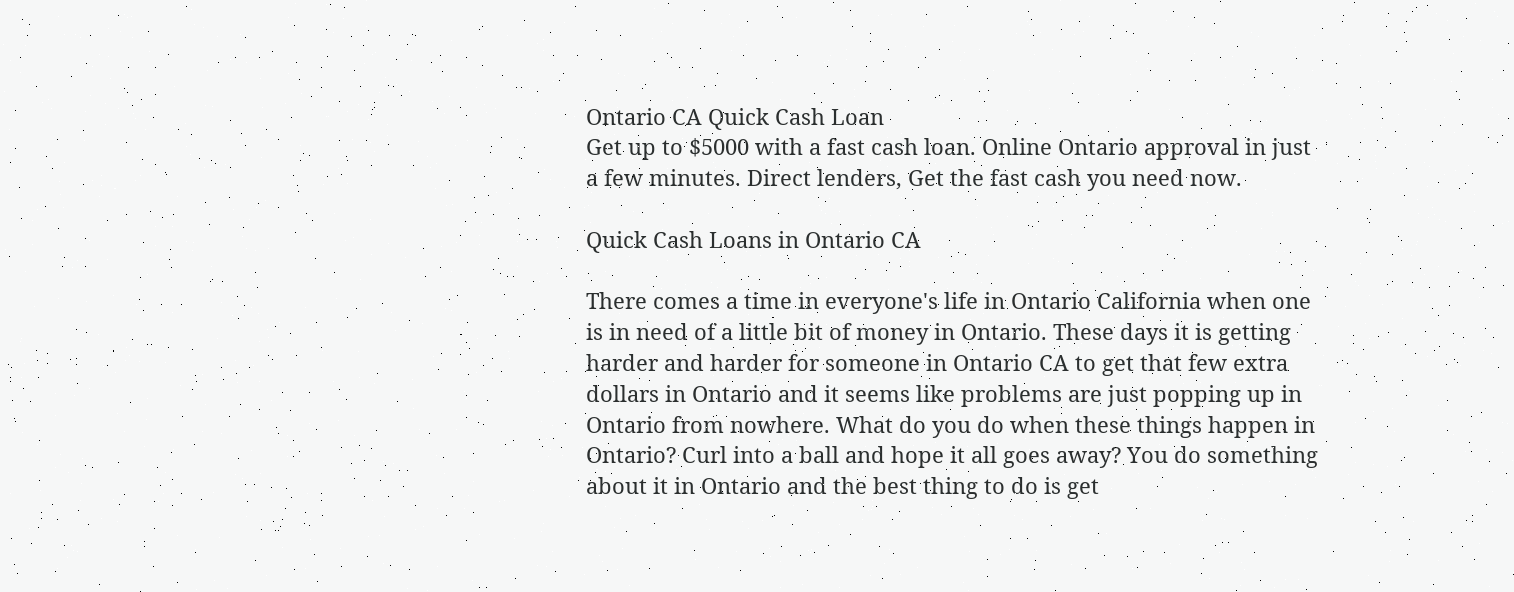Ontario CA Quick Cash Loan
Get up to $5000 with a fast cash loan. Online Ontario approval in just a few minutes. Direct lenders, Get the fast cash you need now.

Quick Cash Loans in Ontario CA

There comes a time in everyone's life in Ontario California when one is in need of a little bit of money in Ontario. These days it is getting harder and harder for someone in Ontario CA to get that few extra dollars in Ontario and it seems like problems are just popping up in Ontario from nowhere. What do you do when these things happen in Ontario? Curl into a ball and hope it all goes away? You do something about it in Ontario and the best thing to do is get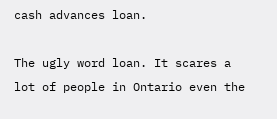cash advances loan.

The ugly word loan. It scares a lot of people in Ontario even the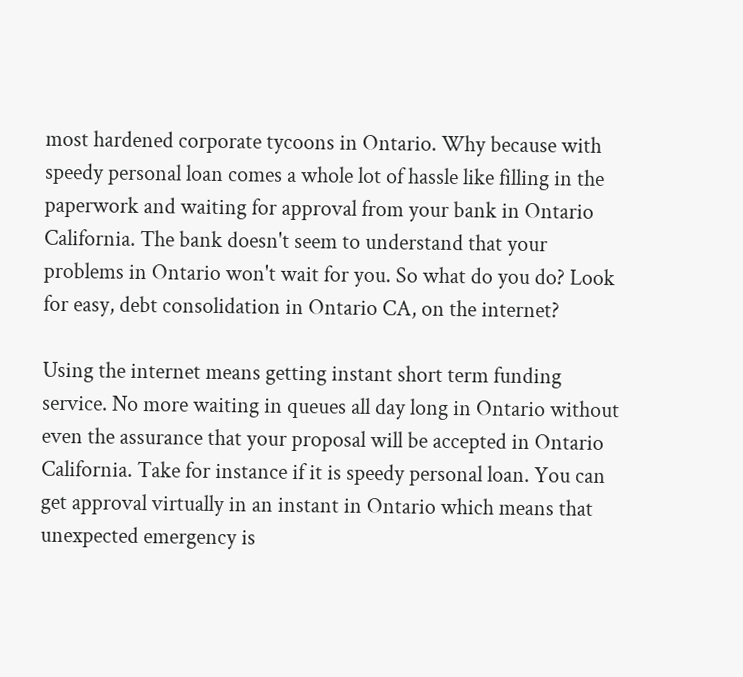most hardened corporate tycoons in Ontario. Why because with speedy personal loan comes a whole lot of hassle like filling in the paperwork and waiting for approval from your bank in Ontario California. The bank doesn't seem to understand that your problems in Ontario won't wait for you. So what do you do? Look for easy, debt consolidation in Ontario CA, on the internet?

Using the internet means getting instant short term funding service. No more waiting in queues all day long in Ontario without even the assurance that your proposal will be accepted in Ontario California. Take for instance if it is speedy personal loan. You can get approval virtually in an instant in Ontario which means that unexpected emergency is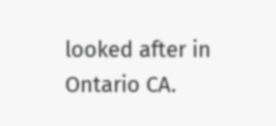looked after in Ontario CA.